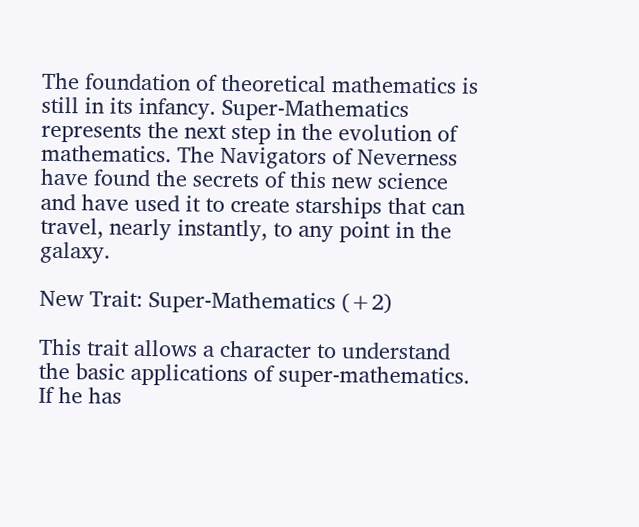The foundation of theoretical mathematics is still in its infancy. Super-Mathematics represents the next step in the evolution of mathematics. The Navigators of Neverness have found the secrets of this new science and have used it to create starships that can travel, nearly instantly, to any point in the galaxy.

New Trait: Super-Mathematics (+2)

This trait allows a character to understand the basic applications of super-mathematics. If he has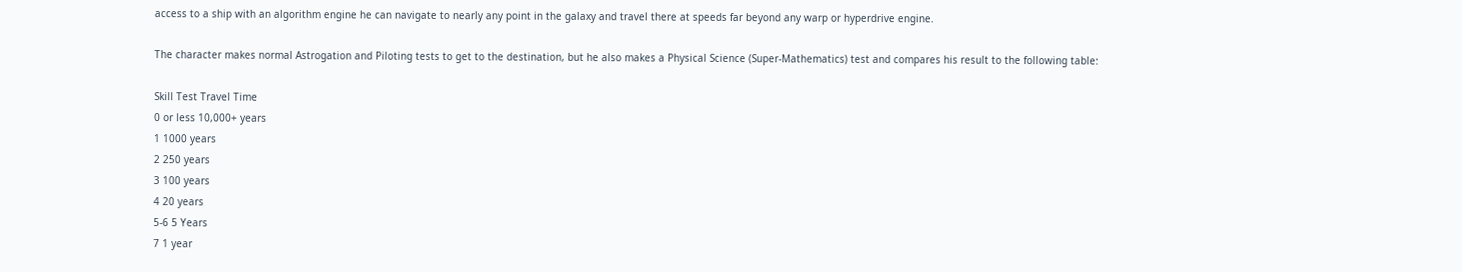access to a ship with an algorithm engine he can navigate to nearly any point in the galaxy and travel there at speeds far beyond any warp or hyperdrive engine.

The character makes normal Astrogation and Piloting tests to get to the destination, but he also makes a Physical Science (Super-Mathematics) test and compares his result to the following table:

Skill Test Travel Time
0 or less 10,000+ years
1 1000 years
2 250 years
3 100 years
4 20 years
5-6 5 Years
7 1 year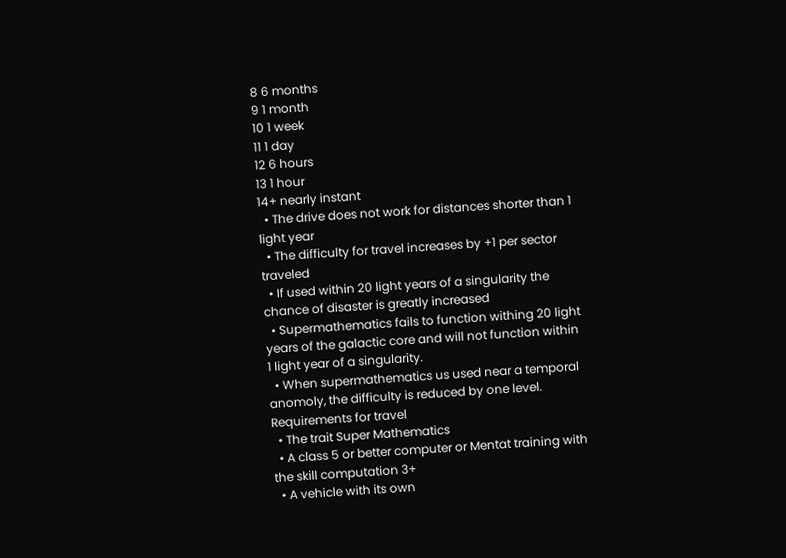8 6 months
9 1 month
10 1 week
11 1 day
12 6 hours
13 1 hour
14+ nearly instant
  • The drive does not work for distances shorter than 1 light year
  • The difficulty for travel increases by +1 per sector traveled
  • If used within 20 light years of a singularity the chance of disaster is greatly increased
  • Supermathematics fails to function withing 20 light years of the galactic core and will not function within 1 light year of a singularity.
  • When supermathematics us used near a temporal anomoly, the difficulty is reduced by one level.
Requirements for travel
  • The trait Super Mathematics
  • A class 5 or better computer or Mentat training with the skill computation 3+
  • A vehicle with its own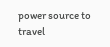power source to travel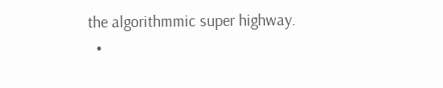the algorithmmic super highway.
  •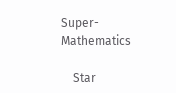Super-Mathematics

    Star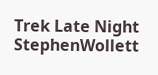Trek Late Night StephenWollett